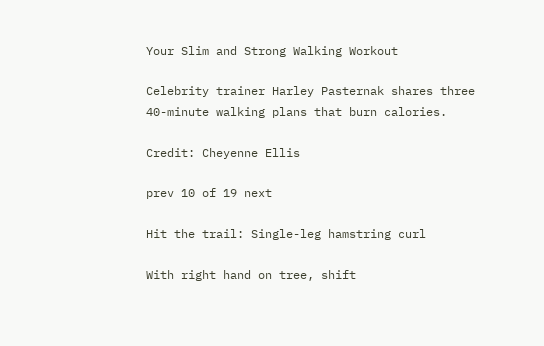Your Slim and Strong Walking Workout

Celebrity trainer Harley Pasternak shares three 40-minute walking plans that burn calories.

Credit: Cheyenne Ellis

prev 10 of 19 next

Hit the trail: Single-leg hamstring curl

With right hand on tree, shift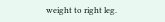weight to right leg.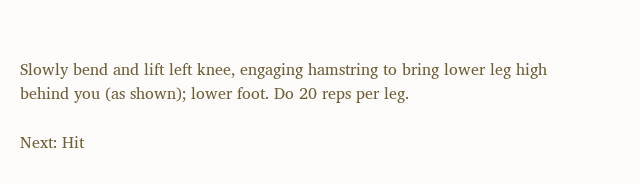Slowly bend and lift left knee, engaging hamstring to bring lower leg high behind you (as shown); lower foot. Do 20 reps per leg.

Next: Hit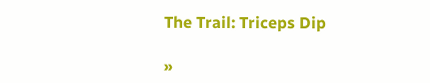The Trail: Triceps Dip

»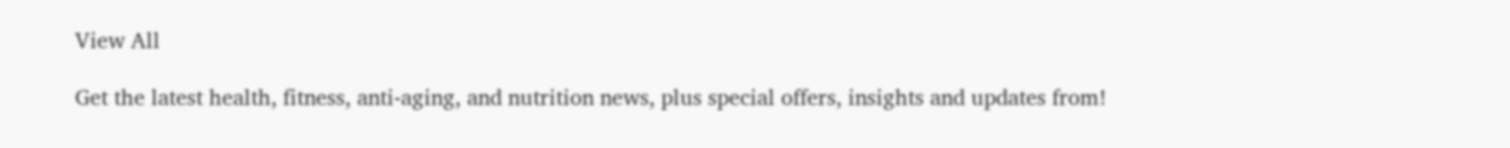View All

Get the latest health, fitness, anti-aging, and nutrition news, plus special offers, insights and updates from!